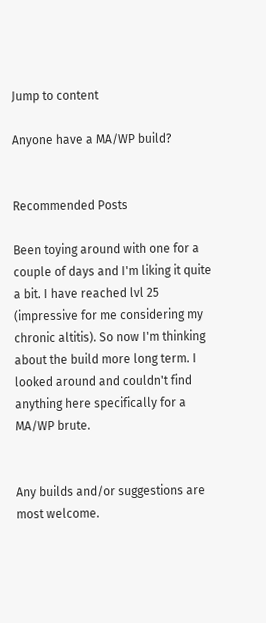Jump to content

Anyone have a MA/WP build?


Recommended Posts

Been toying around with one for a couple of days and I'm liking it quite a bit. I have reached lvl 25 (impressive for me considering my chronic altitis). So now I'm thinking about the build more long term. I looked around and couldn't find anything here specifically for a MA/WP brute.


Any builds and/or suggestions are most welcome.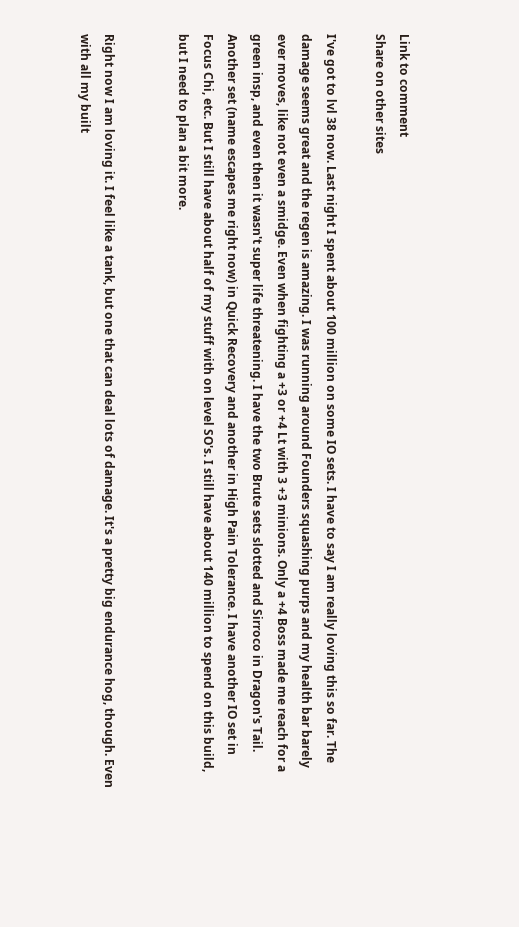Link to comment
Share on other sites

I've got to lvl 38 now. Last night I spent about 100 million on some IO sets. I have to say I am really loving this so far. The damage seems great and the regen is amazing. I was running around Founders squashing purps and my health bar barely ever moves, like not even a smidge. Even when fighting a +3 or +4 Lt with 3 +3 minions. Only a +4 Boss made me reach for a green insp, and even then it wasn't super life threatening. I have the two Brute sets slotted and Sirroco in Dragon's Tail. Another set (name escapes me right now) in Quick Recovery and another in High Pain Tolerance. I have another IO set in Focus Chi, etc. But I still have about half of my stuff with on level SO's. I still have about 140 million to spend on this build, but I need to plan a bit more.


Right now I am loving it. I feel like a tank, but one that can deal lots of damage. It's a pretty big endurance hog, though. Even with all my built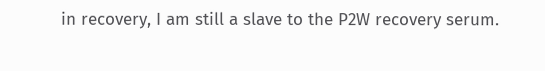in recovery, I am still a slave to the P2W recovery serum.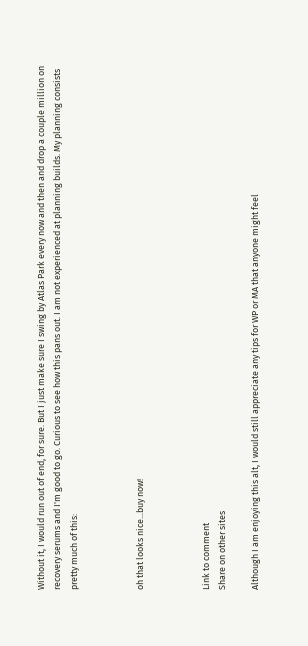Without it, I would run out of end, for sure. But I just make sure I swing by Atlas Park every now and then and drop a couple million on recovery serums and I'm good to go. Curious to see how this pans out. I am not experienced at planning builds. My planning consists pretty much of this:



oh that looks nice...buy now!



Link to comment
Share on other sites

Although I am enjoying this alt, I would still appreciate any tips for WP or MA that anyone might feel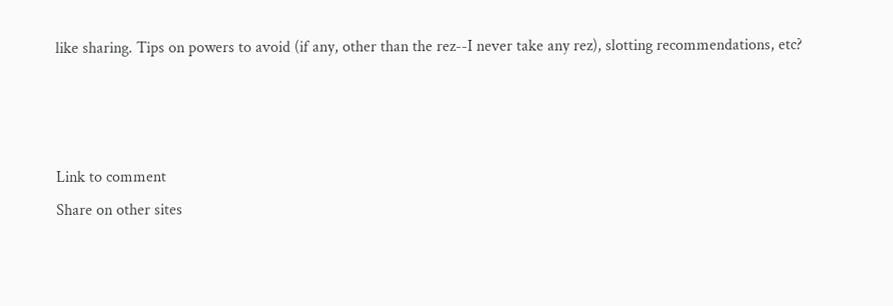like sharing. Tips on powers to avoid (if any, other than the rez--I never take any rez), slotting recommendations, etc?



Link to comment
Share on other sites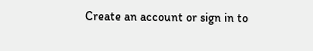Create an account or sign in to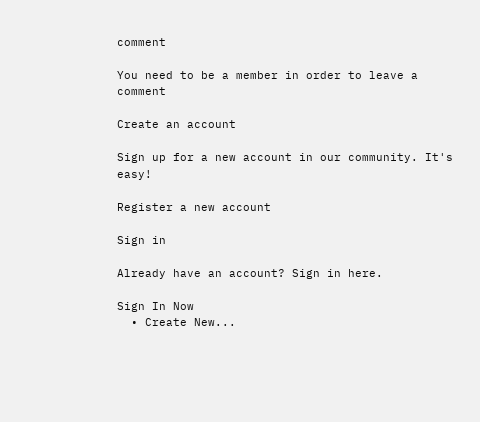comment

You need to be a member in order to leave a comment

Create an account

Sign up for a new account in our community. It's easy!

Register a new account

Sign in

Already have an account? Sign in here.

Sign In Now
  • Create New...